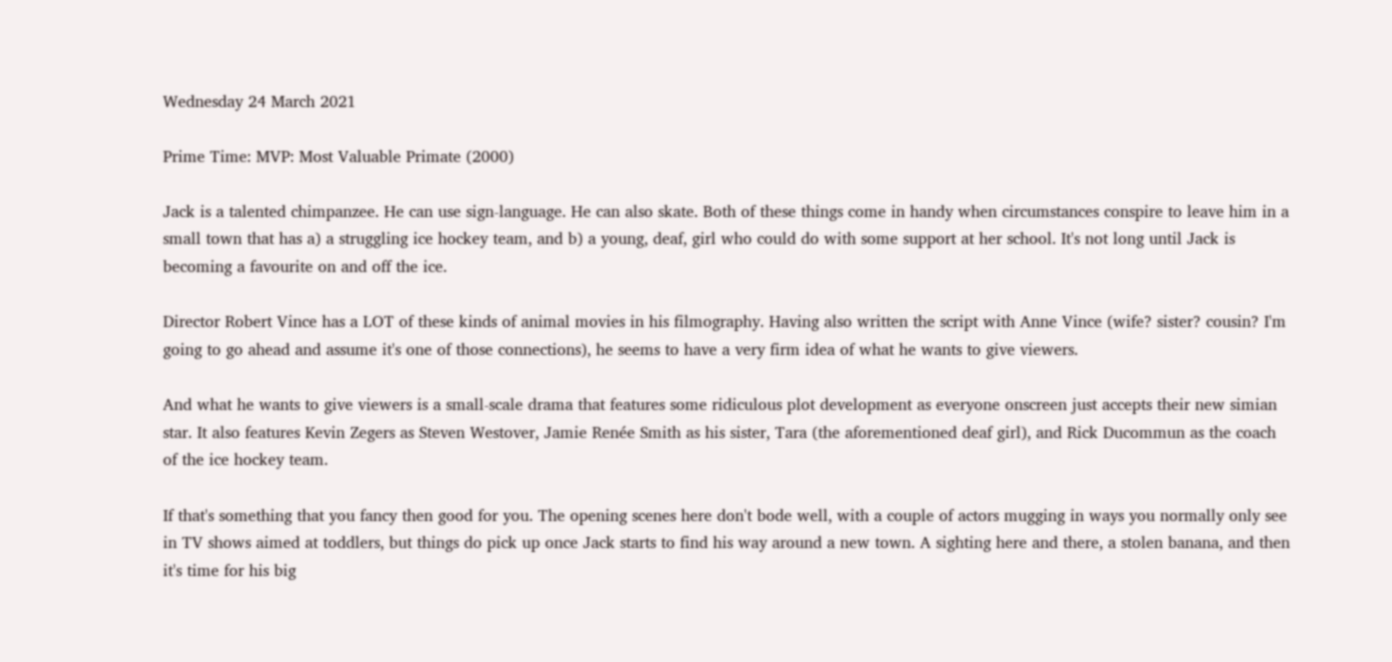Wednesday 24 March 2021

Prime Time: MVP: Most Valuable Primate (2000)

Jack is a talented chimpanzee. He can use sign-language. He can also skate. Both of these things come in handy when circumstances conspire to leave him in a small town that has a) a struggling ice hockey team, and b) a young, deaf, girl who could do with some support at her school. It's not long until Jack is becoming a favourite on and off the ice.

Director Robert Vince has a LOT of these kinds of animal movies in his filmography. Having also written the script with Anne Vince (wife? sister? cousin? I'm going to go ahead and assume it's one of those connections), he seems to have a very firm idea of what he wants to give viewers.

And what he wants to give viewers is a small-scale drama that features some ridiculous plot development as everyone onscreen just accepts their new simian star. It also features Kevin Zegers as Steven Westover, Jamie Renée Smith as his sister, Tara (the aforementioned deaf girl), and Rick Ducommun as the coach of the ice hockey team.

If that's something that you fancy then good for you. The opening scenes here don't bode well, with a couple of actors mugging in ways you normally only see in TV shows aimed at toddlers, but things do pick up once Jack starts to find his way around a new town. A sighting here and there, a stolen banana, and then it's time for his big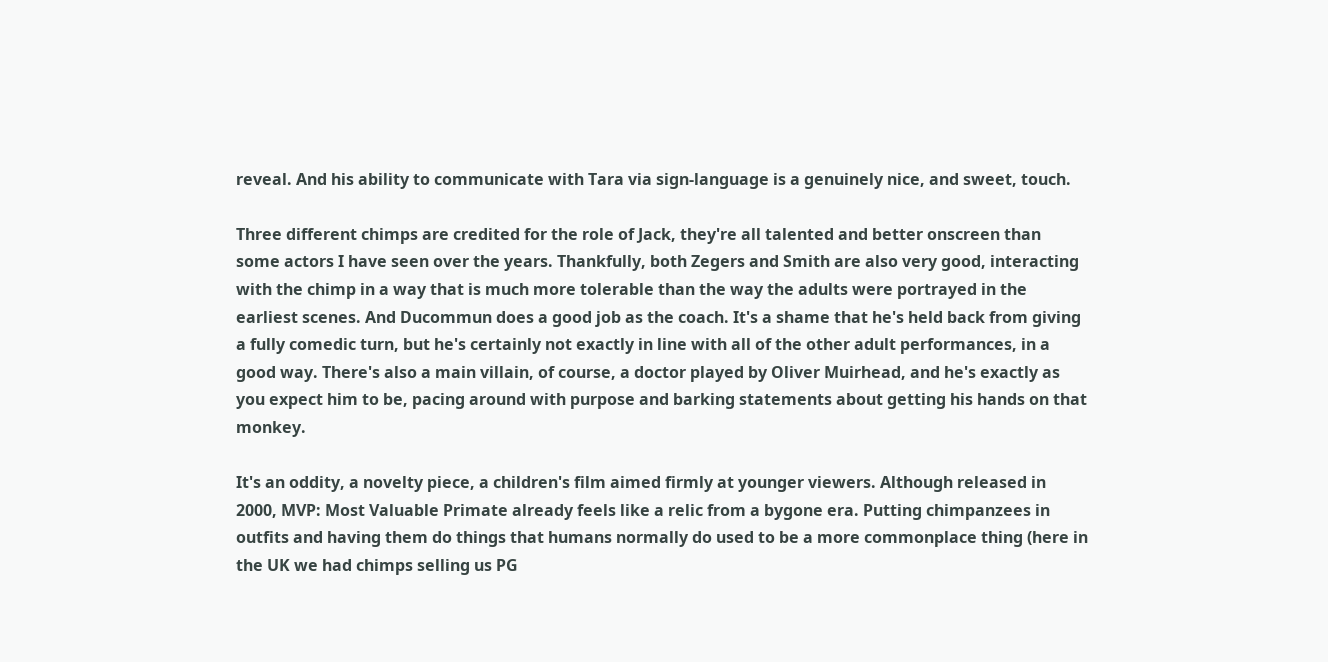reveal. And his ability to communicate with Tara via sign-language is a genuinely nice, and sweet, touch.

Three different chimps are credited for the role of Jack, they're all talented and better onscreen than some actors I have seen over the years. Thankfully, both Zegers and Smith are also very good, interacting with the chimp in a way that is much more tolerable than the way the adults were portrayed in the earliest scenes. And Ducommun does a good job as the coach. It's a shame that he's held back from giving a fully comedic turn, but he's certainly not exactly in line with all of the other adult performances, in a good way. There's also a main villain, of course, a doctor played by Oliver Muirhead, and he's exactly as you expect him to be, pacing around with purpose and barking statements about getting his hands on that monkey.

It's an oddity, a novelty piece, a children's film aimed firmly at younger viewers. Although released in 2000, MVP: Most Valuable Primate already feels like a relic from a bygone era. Putting chimpanzees in outfits and having them do things that humans normally do used to be a more commonplace thing (here in the UK we had chimps selling us PG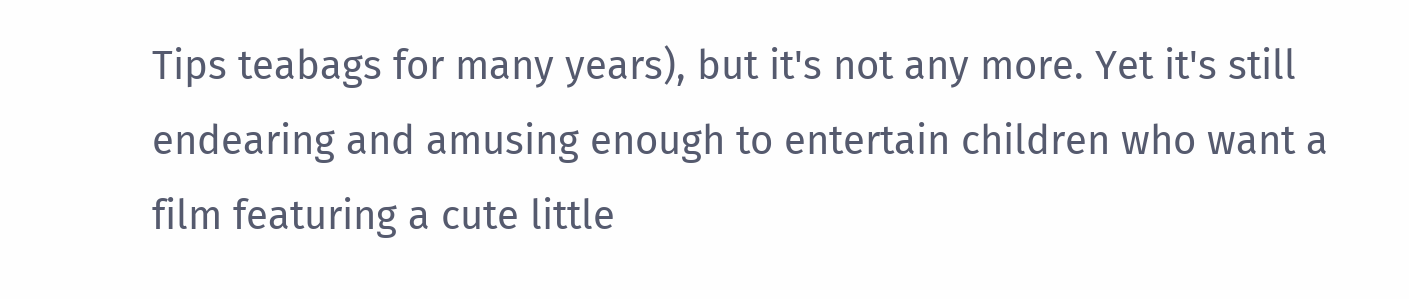Tips teabags for many years), but it's not any more. Yet it's still endearing and amusing enough to entertain children who want a film featuring a cute little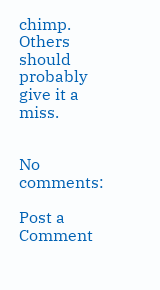chimp. Others should probably give it a miss.


No comments:

Post a Comment